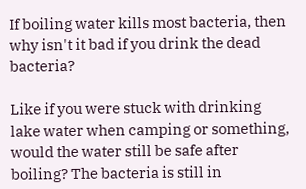If boiling water kills most bacteria, then why isn't it bad if you drink the dead bacteria?

Like if you were stuck with drinking lake water when camping or something, would the water still be safe after boiling? The bacteria is still in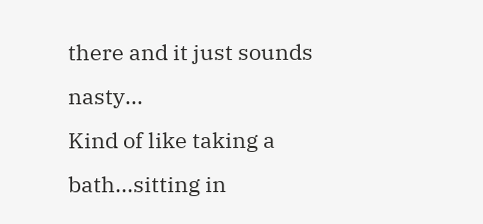there and it just sounds nasty...
Kind of like taking a bath...sitting in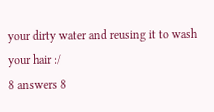your dirty water and reusing it to wash your hair :/
8 answers 8